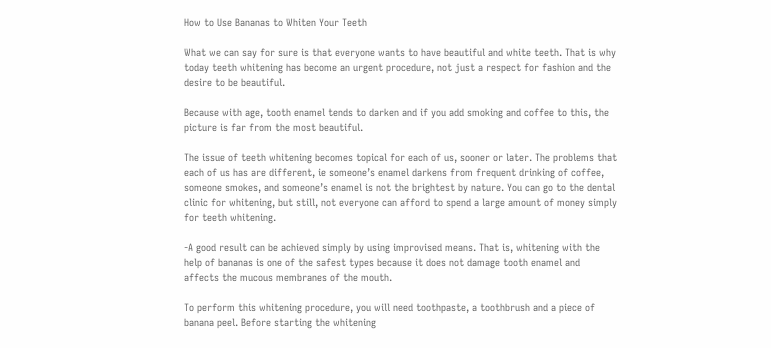How to Use Bananas to Whiten Your Teeth

What we can say for sure is that everyone wants to have beautiful and white teeth. That is why today teeth whitening has become an urgent procedure, not just a respect for fashion and the desire to be beautiful.

Because with age, tooth enamel tends to darken and if you add smoking and coffee to this, the picture is far from the most beautiful.

The issue of teeth whitening becomes topical for each of us, sooner or later. The problems that each of us has are different, ie someone’s enamel darkens from frequent drinking of coffee, someone smokes, and someone’s enamel is not the brightest by nature. You can go to the dental clinic for whitening, but still, not everyone can afford to spend a large amount of money simply for teeth whitening.

-A good result can be achieved simply by using improvised means. That is, whitening with the help of bananas is one of the safest types because it does not damage tooth enamel and affects the mucous membranes of the mouth.

To perform this whitening procedure, you will need toothpaste, a toothbrush and a piece of banana peel. Before starting the whitening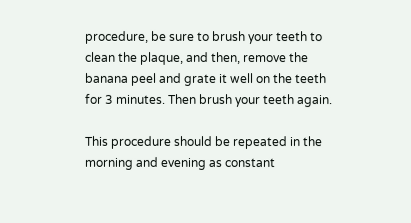procedure, be sure to brush your teeth to clean the plaque, and then, remove the banana peel and grate it well on the teeth for 3 minutes. Then brush your teeth again.

This procedure should be repeated in the morning and evening as constant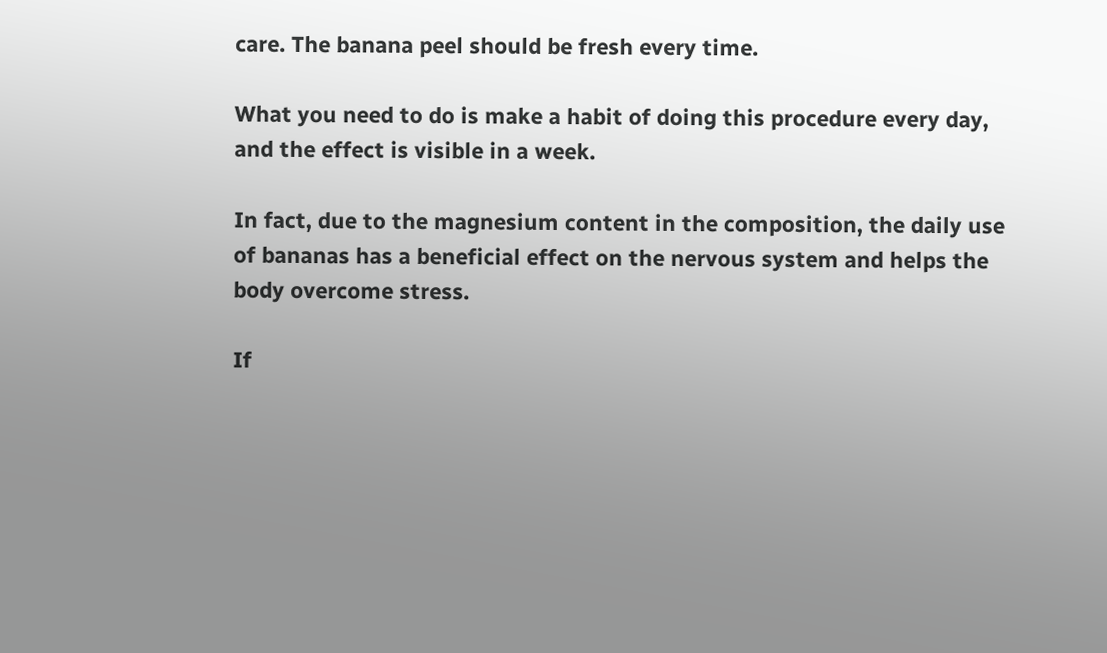care. The banana peel should be fresh every time.

What you need to do is make a habit of doing this procedure every day, and the effect is visible in a week.

In fact, due to the magnesium content in the composition, the daily use of bananas has a beneficial effect on the nervous system and helps the body overcome stress.

If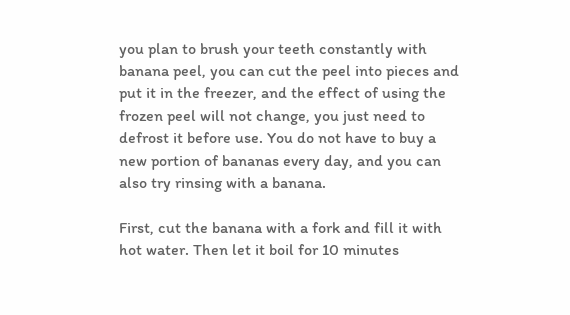you plan to brush your teeth constantly with banana peel, you can cut the peel into pieces and put it in the freezer, and the effect of using the frozen peel will not change, you just need to defrost it before use. You do not have to buy a new portion of bananas every day, and you can also try rinsing with a banana.

First, cut the banana with a fork and fill it with hot water. Then let it boil for 10 minutes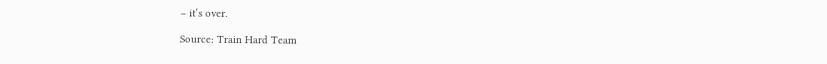– it’s over.

Source: Train Hard Team